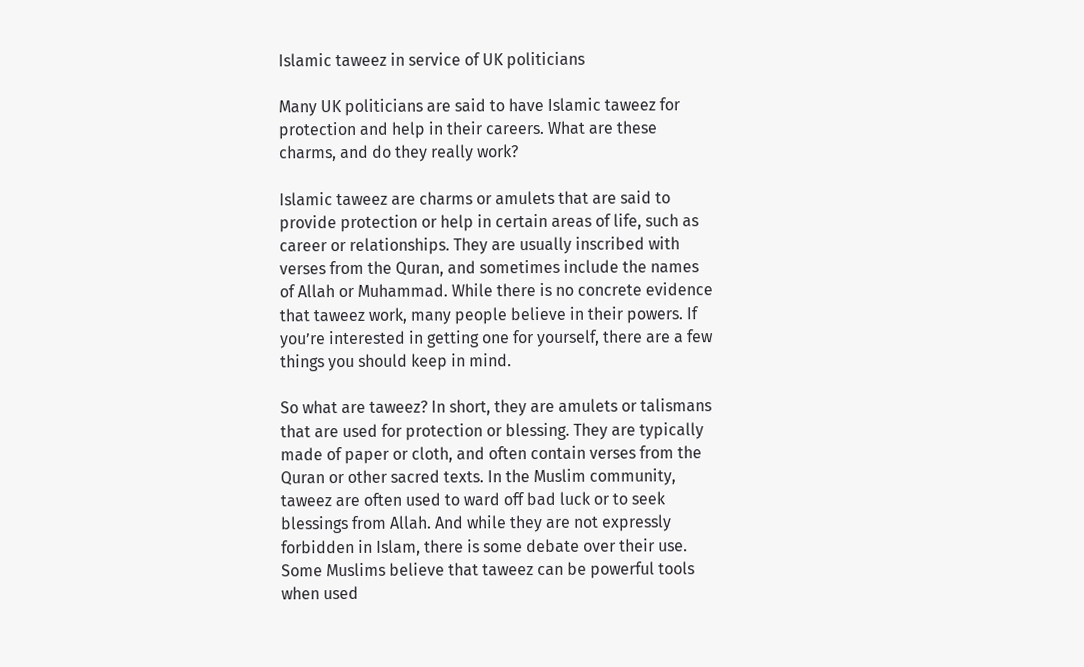Islamic taweez in service of UK politicians

Many UK politicians are said to have Islamic taweez for protection and help in their careers. What are these charms, and do they really work?

Islamic taweez are charms or amulets that are said to provide protection or help in certain areas of life, such as career or relationships. They are usually inscribed with verses from the Quran, and sometimes include the names of Allah or Muhammad. While there is no concrete evidence that taweez work, many people believe in their powers. If you’re interested in getting one for yourself, there are a few things you should keep in mind.

So what are taweez? In short, they are amulets or talismans that are used for protection or blessing. They are typically made of paper or cloth, and often contain verses from the Quran or other sacred texts. In the Muslim community, taweez are often used to ward off bad luck or to seek blessings from Allah. And while they are not expressly forbidden in Islam, there is some debate over their use. Some Muslims believe that taweez can be powerful tools when used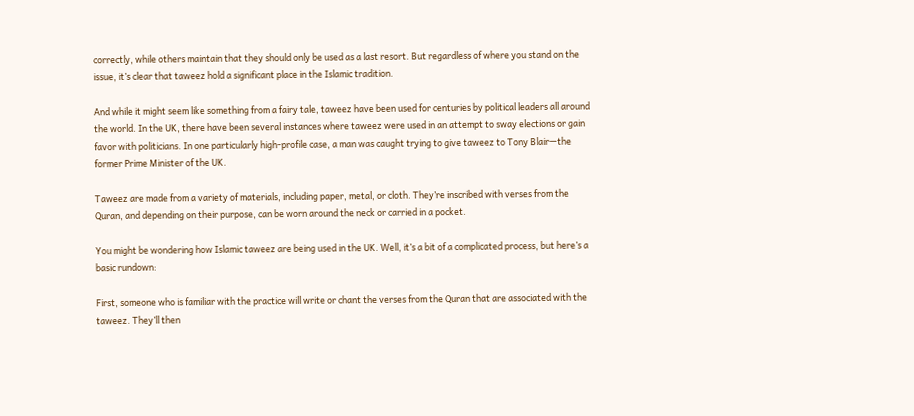correctly, while others maintain that they should only be used as a last resort. But regardless of where you stand on the issue, it’s clear that taweez hold a significant place in the Islamic tradition.

And while it might seem like something from a fairy tale, taweez have been used for centuries by political leaders all around the world. In the UK, there have been several instances where taweez were used in an attempt to sway elections or gain favor with politicians. In one particularly high-profile case, a man was caught trying to give taweez to Tony Blair—the former Prime Minister of the UK.

Taweez are made from a variety of materials, including paper, metal, or cloth. They’re inscribed with verses from the Quran, and depending on their purpose, can be worn around the neck or carried in a pocket.

You might be wondering how Islamic taweez are being used in the UK. Well, it’s a bit of a complicated process, but here’s a basic rundown:

First, someone who is familiar with the practice will write or chant the verses from the Quran that are associated with the taweez. They’ll then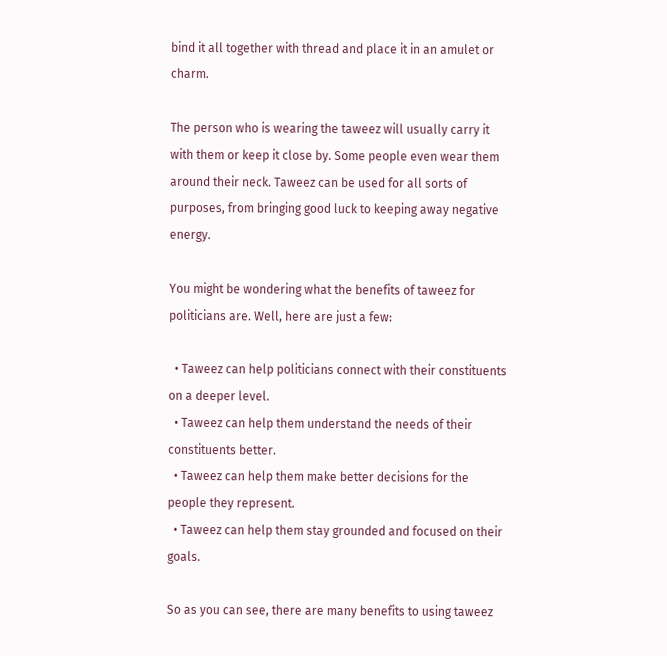bind it all together with thread and place it in an amulet or charm.

The person who is wearing the taweez will usually carry it with them or keep it close by. Some people even wear them around their neck. Taweez can be used for all sorts of purposes, from bringing good luck to keeping away negative energy.

You might be wondering what the benefits of taweez for politicians are. Well, here are just a few:

  • Taweez can help politicians connect with their constituents on a deeper level.
  • Taweez can help them understand the needs of their constituents better.
  • Taweez can help them make better decisions for the people they represent.
  • Taweez can help them stay grounded and focused on their goals.

So as you can see, there are many benefits to using taweez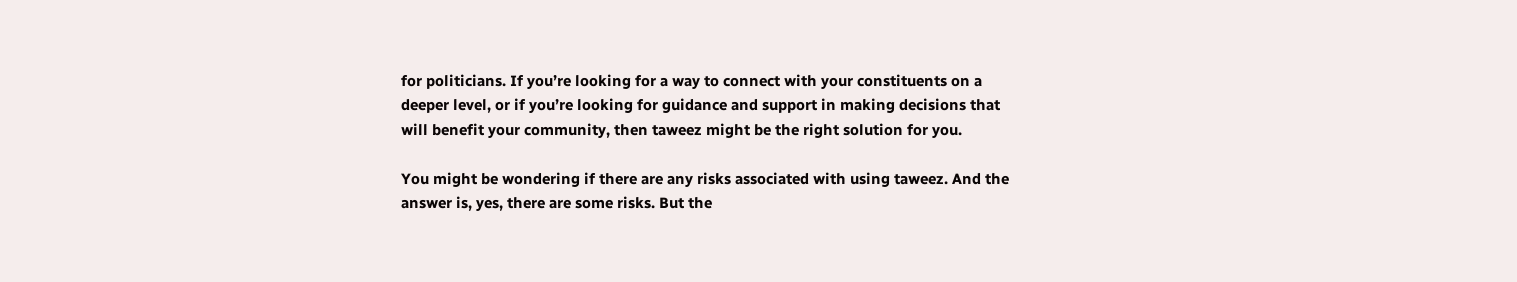for politicians. If you’re looking for a way to connect with your constituents on a deeper level, or if you’re looking for guidance and support in making decisions that will benefit your community, then taweez might be the right solution for you.

You might be wondering if there are any risks associated with using taweez. And the answer is, yes, there are some risks. But the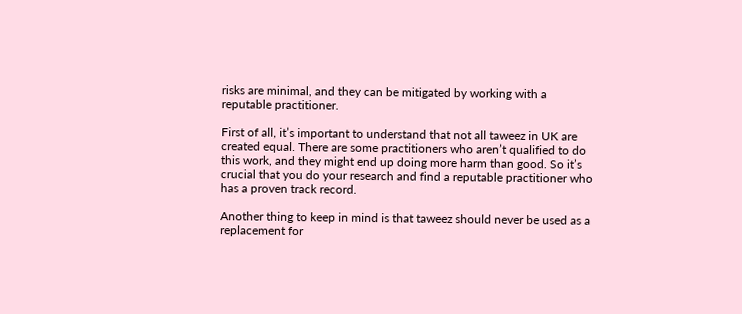risks are minimal, and they can be mitigated by working with a reputable practitioner.

First of all, it’s important to understand that not all taweez in UK are created equal. There are some practitioners who aren’t qualified to do this work, and they might end up doing more harm than good. So it’s crucial that you do your research and find a reputable practitioner who has a proven track record.

Another thing to keep in mind is that taweez should never be used as a replacement for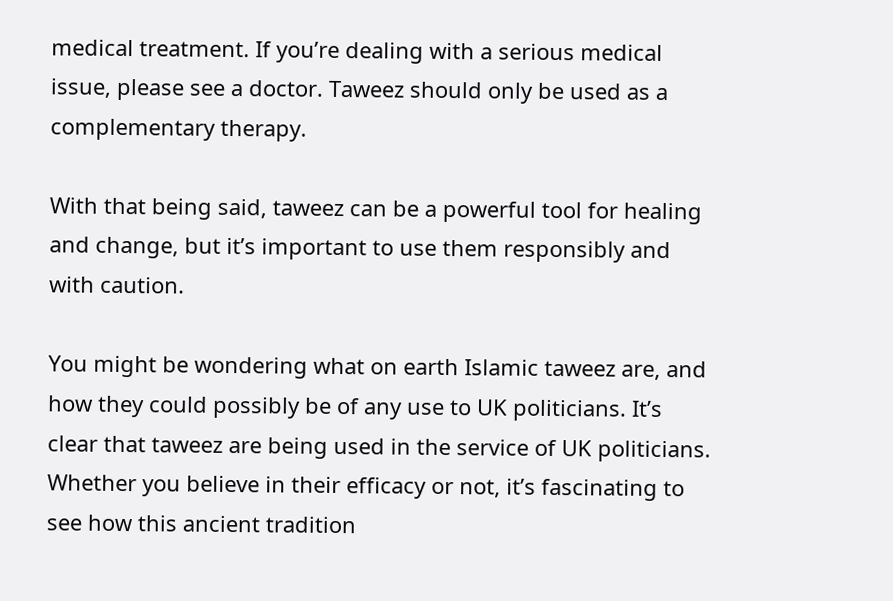medical treatment. If you’re dealing with a serious medical issue, please see a doctor. Taweez should only be used as a complementary therapy.

With that being said, taweez can be a powerful tool for healing and change, but it’s important to use them responsibly and with caution.

You might be wondering what on earth Islamic taweez are, and how they could possibly be of any use to UK politicians. It’s clear that taweez are being used in the service of UK politicians. Whether you believe in their efficacy or not, it’s fascinating to see how this ancient tradition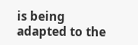is being adapted to the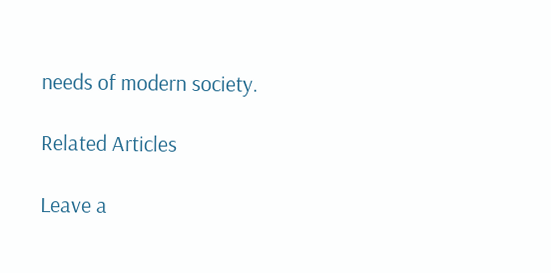needs of modern society.

Related Articles

Leave a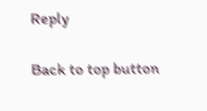Reply

Back to top button